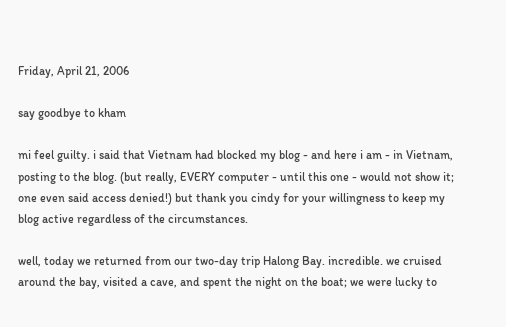Friday, April 21, 2006

say goodbye to kham

mi feel guilty. i said that Vietnam had blocked my blog - and here i am - in Vietnam, posting to the blog. (but really, EVERY computer - until this one - would not show it; one even said access denied!) but thank you cindy for your willingness to keep my blog active regardless of the circumstances.

well, today we returned from our two-day trip Halong Bay. incredible. we cruised around the bay, visited a cave, and spent the night on the boat; we were lucky to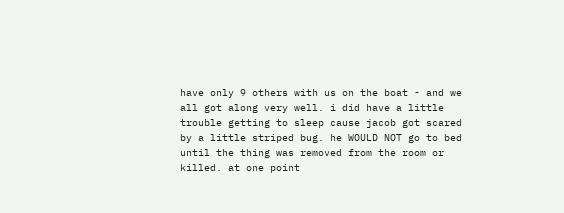have only 9 others with us on the boat - and we all got along very well. i did have a little trouble getting to sleep cause jacob got scared by a little striped bug. he WOULD NOT go to bed until the thing was removed from the room or killed. at one point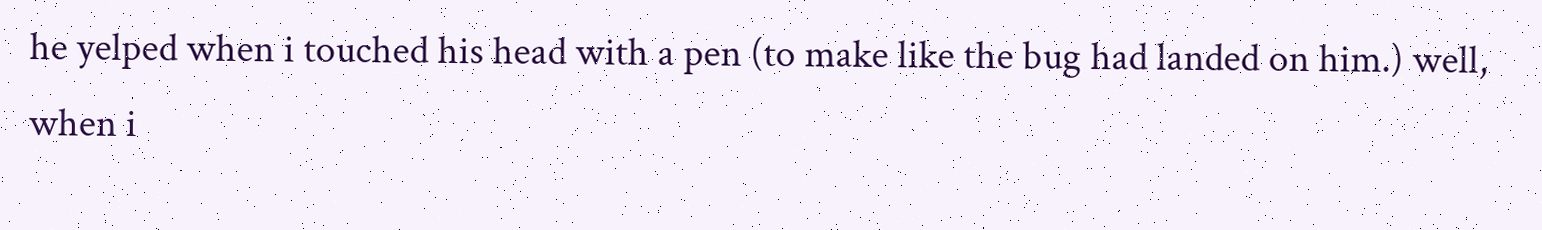he yelped when i touched his head with a pen (to make like the bug had landed on him.) well, when i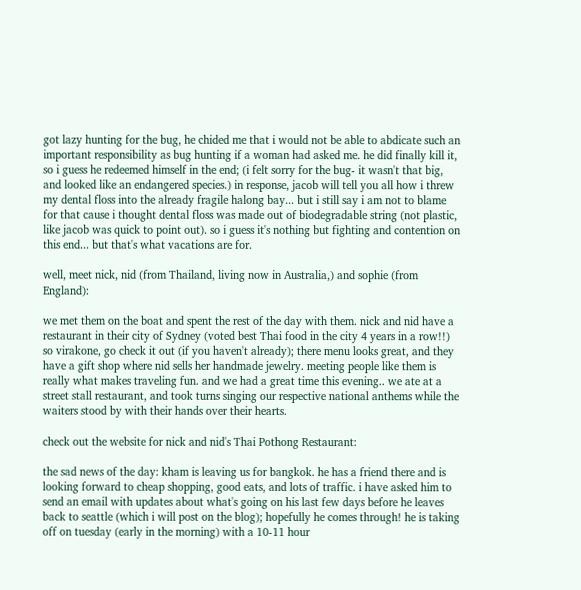got lazy hunting for the bug, he chided me that i would not be able to abdicate such an important responsibility as bug hunting if a woman had asked me. he did finally kill it, so i guess he redeemed himself in the end; (i felt sorry for the bug- it wasn't that big, and looked like an endangered species.) in response, jacob will tell you all how i threw my dental floss into the already fragile halong bay... but i still say i am not to blame for that cause i thought dental floss was made out of biodegradable string (not plastic, like jacob was quick to point out). so i guess it's nothing but fighting and contention on this end... but that's what vacations are for.

well, meet nick, nid (from Thailand, living now in Australia,) and sophie (from England):

we met them on the boat and spent the rest of the day with them. nick and nid have a restaurant in their city of Sydney (voted best Thai food in the city 4 years in a row!!) so virakone, go check it out (if you haven't already); there menu looks great, and they have a gift shop where nid sells her handmade jewelry. meeting people like them is really what makes traveling fun. and we had a great time this evening.. we ate at a street stall restaurant, and took turns singing our respective national anthems while the waiters stood by with their hands over their hearts.

check out the website for nick and nid's Thai Pothong Restaurant:

the sad news of the day: kham is leaving us for bangkok. he has a friend there and is looking forward to cheap shopping, good eats, and lots of traffic. i have asked him to send an email with updates about what's going on his last few days before he leaves back to seattle (which i will post on the blog); hopefully he comes through! he is taking off on tuesday (early in the morning) with a 10-11 hour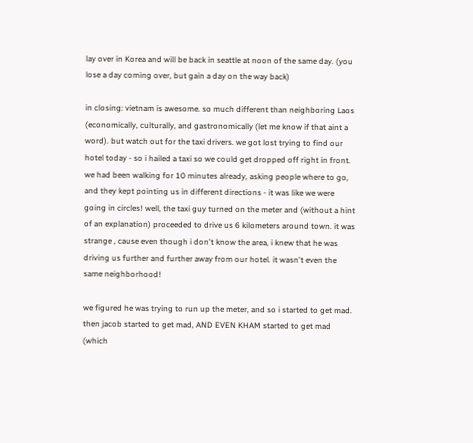lay over in Korea and will be back in seattle at noon of the same day. (you lose a day coming over, but gain a day on the way back)

in closing: vietnam is awesome. so much different than neighboring Laos (economically, culturally, and gastronomically (let me know if that aint a word). but watch out for the taxi drivers. we got lost trying to find our hotel today - so i hailed a taxi so we could get dropped off right in front. we had been walking for 10 minutes already, asking people where to go, and they kept pointing us in different directions - it was like we were going in circles! well, the taxi guy turned on the meter and (without a hint of an explanation) proceeded to drive us 6 kilometers around town. it was strange , cause even though i don't know the area, i knew that he was driving us further and further away from our hotel. it wasn't even the same neighborhood!

we figured he was trying to run up the meter, and so i started to get mad. then jacob started to get mad, AND EVEN KHAM started to get mad (which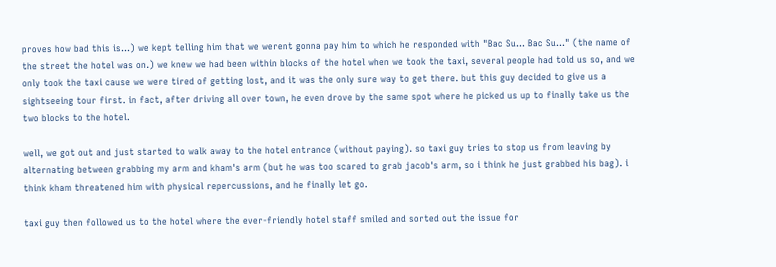proves how bad this is...) we kept telling him that we werent gonna pay him to which he responded with "Bac Su... Bac Su..." (the name of the street the hotel was on.) we knew we had been within blocks of the hotel when we took the taxi, several people had told us so, and we only took the taxi cause we were tired of getting lost, and it was the only sure way to get there. but this guy decided to give us a sightseeing tour first. in fact, after driving all over town, he even drove by the same spot where he picked us up to finally take us the two blocks to the hotel.

well, we got out and just started to walk away to the hotel entrance (without paying). so taxi guy tries to stop us from leaving by alternating between grabbing my arm and kham's arm (but he was too scared to grab jacob's arm, so i think he just grabbed his bag). i think kham threatened him with physical repercussions, and he finally let go.

taxi guy then followed us to the hotel where the ever-friendly hotel staff smiled and sorted out the issue for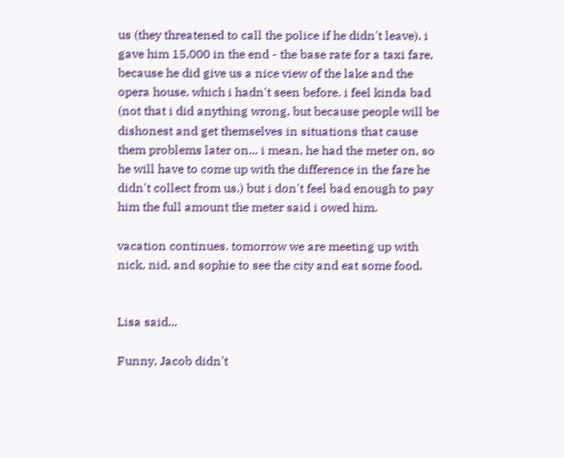us (they threatened to call the police if he didn't leave). i gave him 15,000 in the end - the base rate for a taxi fare, because he did give us a nice view of the lake and the opera house, which i hadn't seen before. i feel kinda bad (not that i did anything wrong, but because people will be dishonest and get themselves in situations that cause them problems later on... i mean, he had the meter on, so he will have to come up with the difference in the fare he didn't collect from us.) but i don't feel bad enough to pay him the full amount the meter said i owed him.

vacation continues. tomorrow we are meeting up with nick, nid, and sophie to see the city and eat some food.


Lisa said...

Funny, Jacob didn't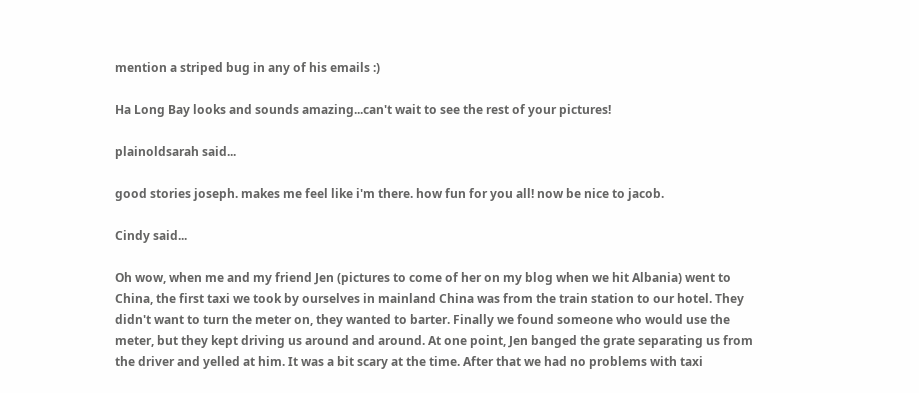mention a striped bug in any of his emails :)

Ha Long Bay looks and sounds amazing...can't wait to see the rest of your pictures!

plainoldsarah said...

good stories joseph. makes me feel like i'm there. how fun for you all! now be nice to jacob.

Cindy said...

Oh wow, when me and my friend Jen (pictures to come of her on my blog when we hit Albania) went to China, the first taxi we took by ourselves in mainland China was from the train station to our hotel. They didn't want to turn the meter on, they wanted to barter. Finally we found someone who would use the meter, but they kept driving us around and around. At one point, Jen banged the grate separating us from the driver and yelled at him. It was a bit scary at the time. After that we had no problems with taxi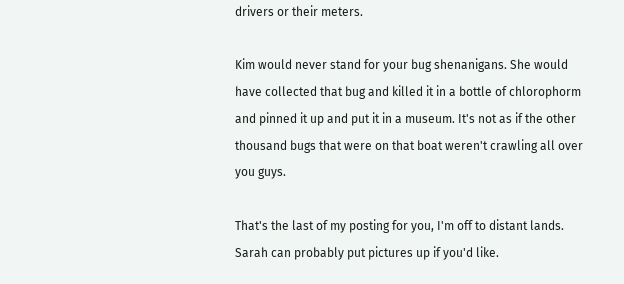drivers or their meters.

Kim would never stand for your bug shenanigans. She would have collected that bug and killed it in a bottle of chlorophorm and pinned it up and put it in a museum. It's not as if the other thousand bugs that were on that boat weren't crawling all over you guys.

That's the last of my posting for you, I'm off to distant lands. Sarah can probably put pictures up if you'd like.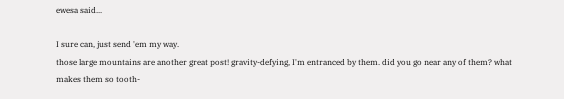ewesa said...

I sure can, just send 'em my way.
those large mountains are another great post! gravity-defying, I'm entranced by them. did you go near any of them? what makes them so tooth-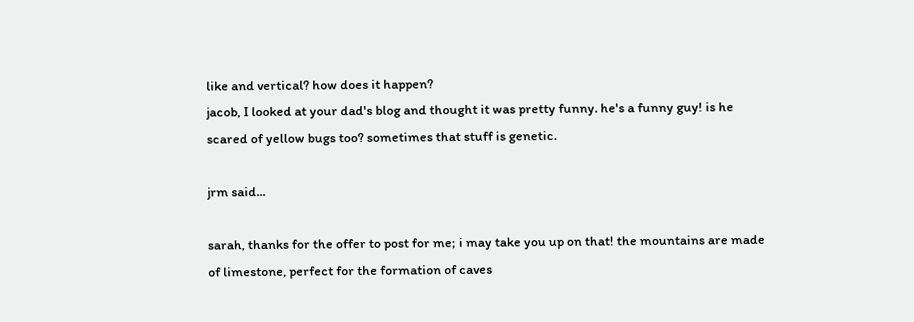like and vertical? how does it happen?
jacob, I looked at your dad's blog and thought it was pretty funny. he's a funny guy! is he scared of yellow bugs too? sometimes that stuff is genetic.

jrm said...

sarah, thanks for the offer to post for me; i may take you up on that! the mountains are made of limestone, perfect for the formation of caves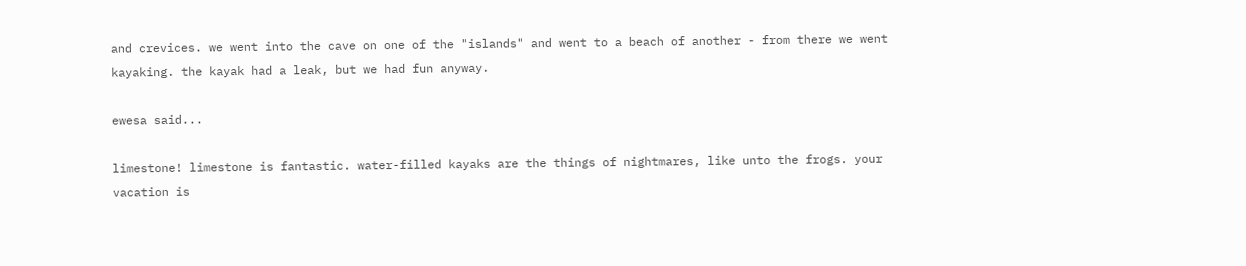and crevices. we went into the cave on one of the "islands" and went to a beach of another - from there we went kayaking. the kayak had a leak, but we had fun anyway.

ewesa said...

limestone! limestone is fantastic. water-filled kayaks are the things of nightmares, like unto the frogs. your vacation is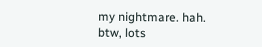my nightmare. hah.
btw, lots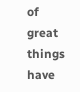of great things have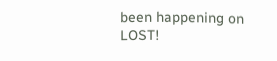been happening on LOST!